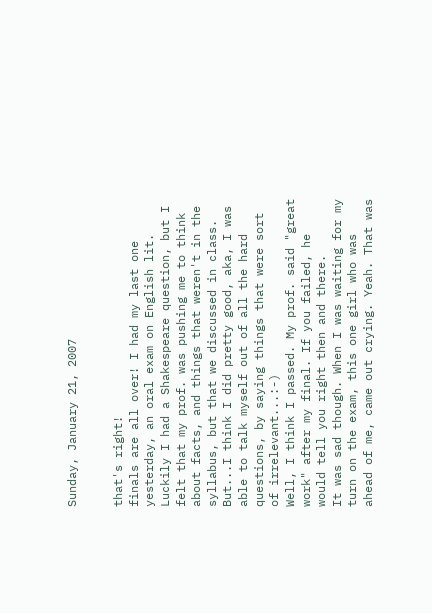Sunday, January 21, 2007


that's right!
finals are all over! I had my last one yesterday, an oral exam on English lit. Luckily I had a Shakespeare question, but I felt that my prof. was pushing me to think about facts, and things that weren't in the syllabus, but that we discussed in class. But...I think I did pretty good, aka, I was able to talk myself out of all the hard questions, by saying things that were sort of irrelevant...:-)
Well, I think I passed. My prof. said "great work" after my final. If you failed, he would tell you right then and there.
It was sad though. When I was waiting for my turn on the exam, this one girl who was ahead of me, came out crying. Yeah. That was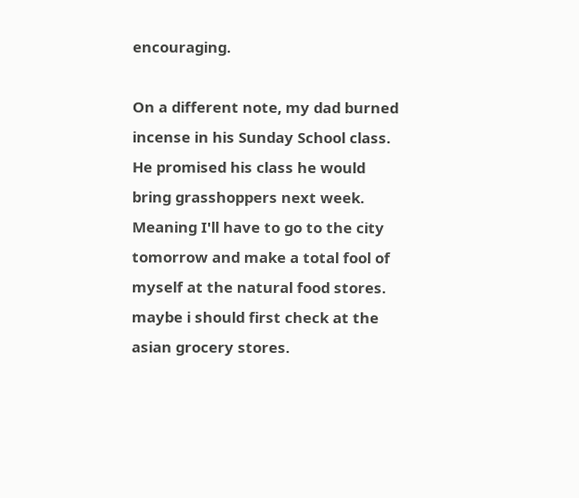encouraging.

On a different note, my dad burned incense in his Sunday School class. He promised his class he would bring grasshoppers next week. Meaning I'll have to go to the city tomorrow and make a total fool of myself at the natural food stores. maybe i should first check at the asian grocery stores.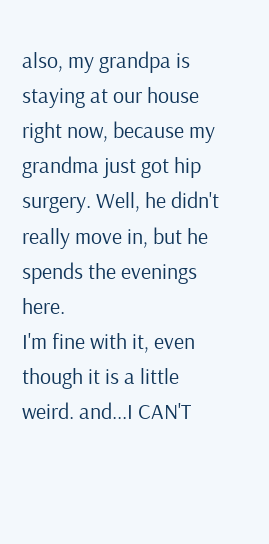also, my grandpa is staying at our house right now, because my grandma just got hip surgery. Well, he didn't really move in, but he spends the evenings here.
I'm fine with it, even though it is a little weird. and...I CAN'T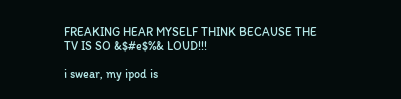FREAKING HEAR MYSELF THINK BECAUSE THE TV IS SO &$#e$%& LOUD!!!

i swear, my ipod is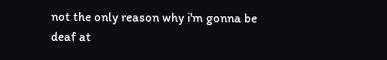not the only reason why i'm gonna be deaf at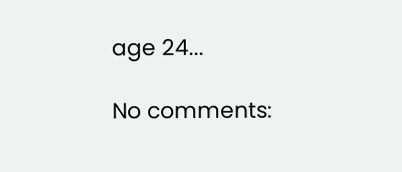age 24...

No comments: